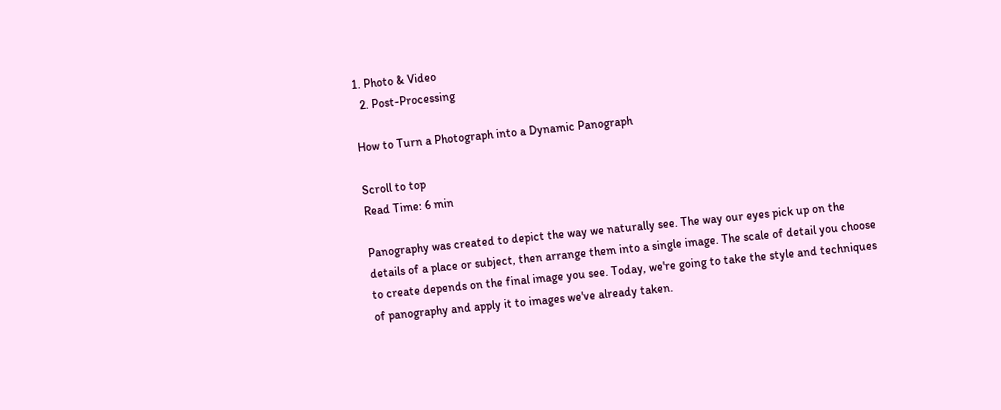1. Photo & Video
  2. Post-Processing

How to Turn a Photograph into a Dynamic Panograph

Scroll to top
Read Time: 6 min

Panography was created to depict the way we naturally see. The way our eyes pick up on the details of a place or subject, then arrange them into a single image. The scale of detail you choose to create depends on the final image you see. Today, we're going to take the style and techniques of panography and apply it to images we've already taken.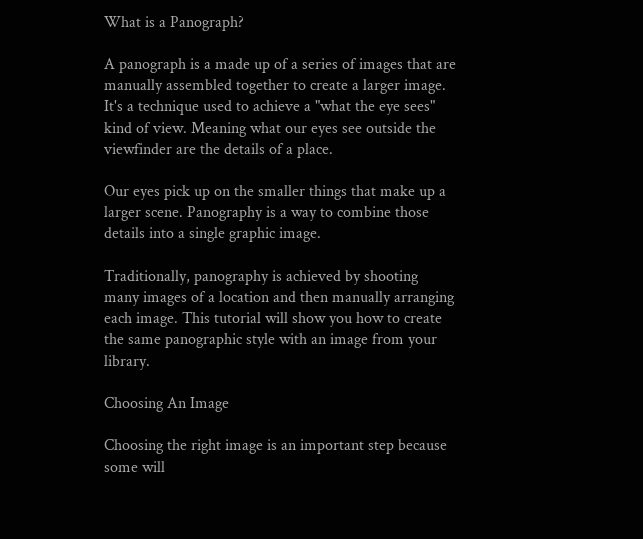What is a Panograph?

A panograph is a made up of a series of images that are manually assembled together to create a larger image. It's a technique used to achieve a "what the eye sees" kind of view. Meaning what our eyes see outside the viewfinder are the details of a place.

Our eyes pick up on the smaller things that make up a larger scene. Panography is a way to combine those details into a single graphic image.

Traditionally, panography is achieved by shooting many images of a location and then manually arranging each image. This tutorial will show you how to create the same panographic style with an image from your library.

Choosing An Image

Choosing the right image is an important step because some will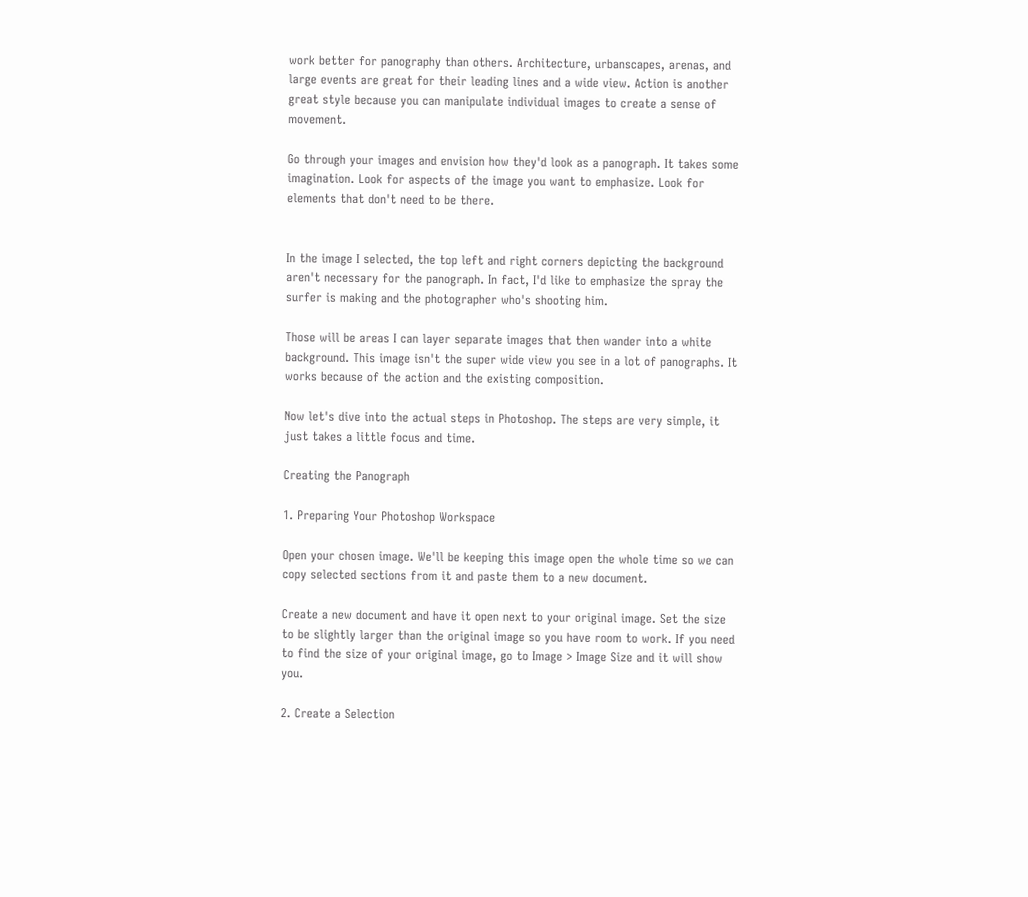work better for panography than others. Architecture, urbanscapes, arenas, and large events are great for their leading lines and a wide view. Action is another great style because you can manipulate individual images to create a sense of movement.

Go through your images and envision how they'd look as a panograph. It takes some imagination. Look for aspects of the image you want to emphasize. Look for elements that don't need to be there.


In the image I selected, the top left and right corners depicting the background aren't necessary for the panograph. In fact, I'd like to emphasize the spray the surfer is making and the photographer who's shooting him.

Those will be areas I can layer separate images that then wander into a white background. This image isn't the super wide view you see in a lot of panographs. It works because of the action and the existing composition.

Now let's dive into the actual steps in Photoshop. The steps are very simple, it just takes a little focus and time.

Creating the Panograph

1. Preparing Your Photoshop Workspace

Open your chosen image. We'll be keeping this image open the whole time so we can copy selected sections from it and paste them to a new document.

Create a new document and have it open next to your original image. Set the size to be slightly larger than the original image so you have room to work. If you need to find the size of your original image, go to Image > Image Size and it will show you.

2. Create a Selection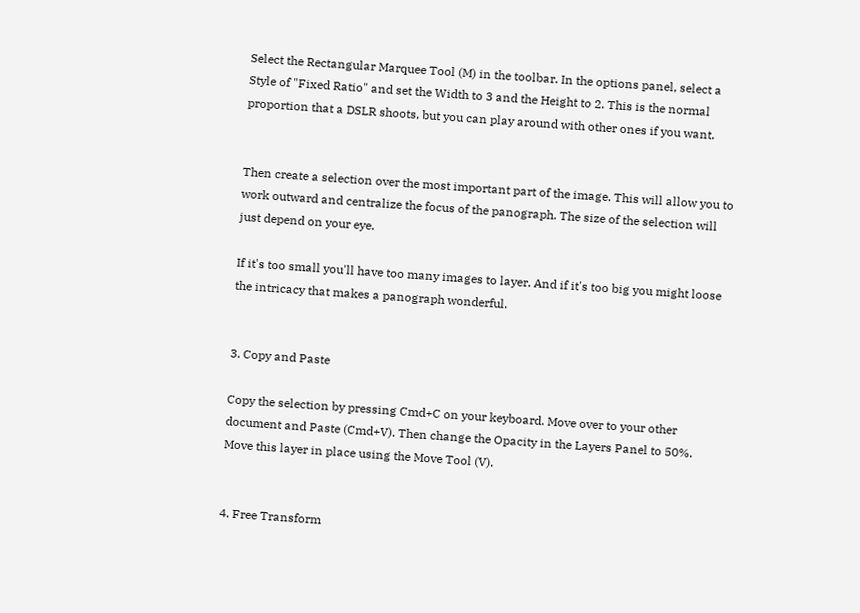Select the Rectangular Marquee Tool (M) in the toolbar. In the options panel, select a Style of "Fixed Ratio" and set the Width to 3 and the Height to 2. This is the normal proportion that a DSLR shoots, but you can play around with other ones if you want.


Then create a selection over the most important part of the image. This will allow you to work outward and centralize the focus of the panograph. The size of the selection will just depend on your eye.

If it's too small you'll have too many images to layer. And if it's too big you might loose the intricacy that makes a panograph wonderful.


3. Copy and Paste

Copy the selection by pressing Cmd+C on your keyboard. Move over to your other document and Paste (Cmd+V). Then change the Opacity in the Layers Panel to 50%. Move this layer in place using the Move Tool (V).


4. Free Transform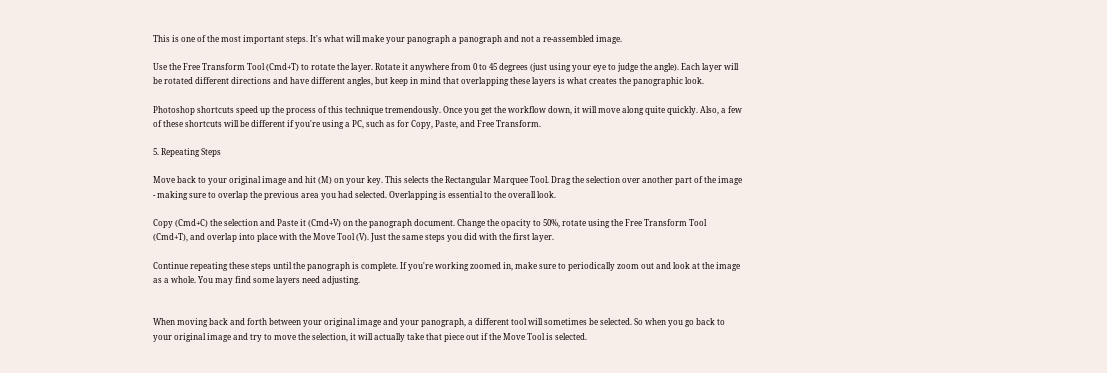This is one of the most important steps. It's what will make your panograph a panograph and not a re-assembled image.

Use the Free Transform Tool (Cmd+T) to rotate the layer. Rotate it anywhere from 0 to 45 degrees (just using your eye to judge the angle). Each layer will be rotated different directions and have different angles, but keep in mind that overlapping these layers is what creates the panographic look.

Photoshop shortcuts speed up the process of this technique tremendously. Once you get the workflow down, it will move along quite quickly. Also, a few of these shortcuts will be different if you're using a PC, such as for Copy, Paste, and Free Transform.

5. Repeating Steps

Move back to your original image and hit (M) on your key. This selects the Rectangular Marquee Tool. Drag the selection over another part of the image - making sure to overlap the previous area you had selected. Overlapping is essential to the overall look.

Copy (Cmd+C) the selection and Paste it (Cmd+V) on the panograph document. Change the opacity to 50%, rotate using the Free Transform Tool (Cmd+T), and overlap into place with the Move Tool (V). Just the same steps you did with the first layer.

Continue repeating these steps until the panograph is complete. If you're working zoomed in, make sure to periodically zoom out and look at the image as a whole. You may find some layers need adjusting.


When moving back and forth between your original image and your panograph, a different tool will sometimes be selected. So when you go back to your original image and try to move the selection, it will actually take that piece out if the Move Tool is selected.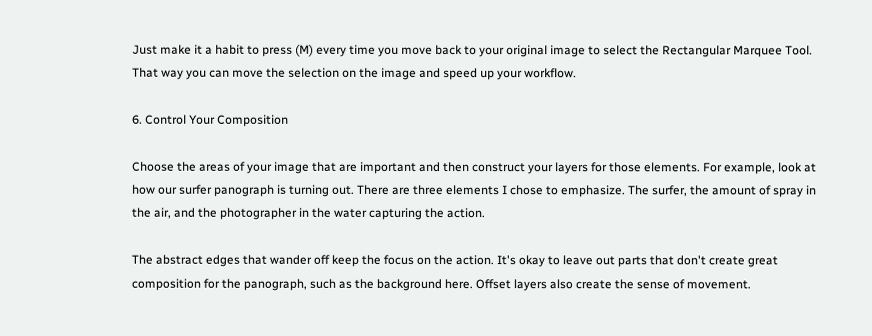Just make it a habit to press (M) every time you move back to your original image to select the Rectangular Marquee Tool. That way you can move the selection on the image and speed up your workflow.

6. Control Your Composition

Choose the areas of your image that are important and then construct your layers for those elements. For example, look at how our surfer panograph is turning out. There are three elements I chose to emphasize. The surfer, the amount of spray in the air, and the photographer in the water capturing the action.

The abstract edges that wander off keep the focus on the action. It's okay to leave out parts that don't create great composition for the panograph, such as the background here. Offset layers also create the sense of movement.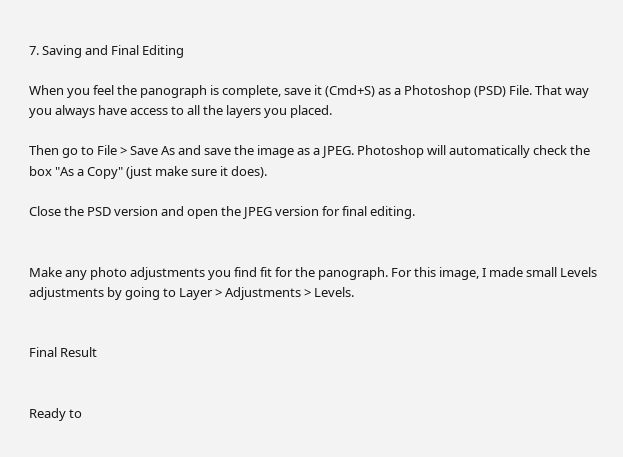7. Saving and Final Editing

When you feel the panograph is complete, save it (Cmd+S) as a Photoshop (PSD) File. That way you always have access to all the layers you placed.

Then go to File > Save As and save the image as a JPEG. Photoshop will automatically check the box "As a Copy" (just make sure it does).

Close the PSD version and open the JPEG version for final editing.


Make any photo adjustments you find fit for the panograph. For this image, I made small Levels adjustments by going to Layer > Adjustments > Levels.


Final Result


Ready to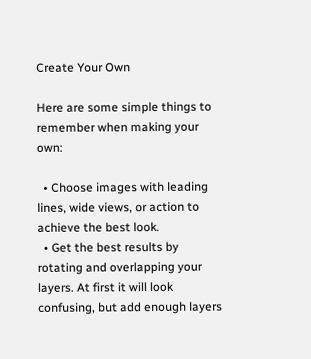Create Your Own

Here are some simple things to remember when making your own:

  • Choose images with leading lines, wide views, or action to achieve the best look.
  • Get the best results by rotating and overlapping your layers. At first it will look confusing, but add enough layers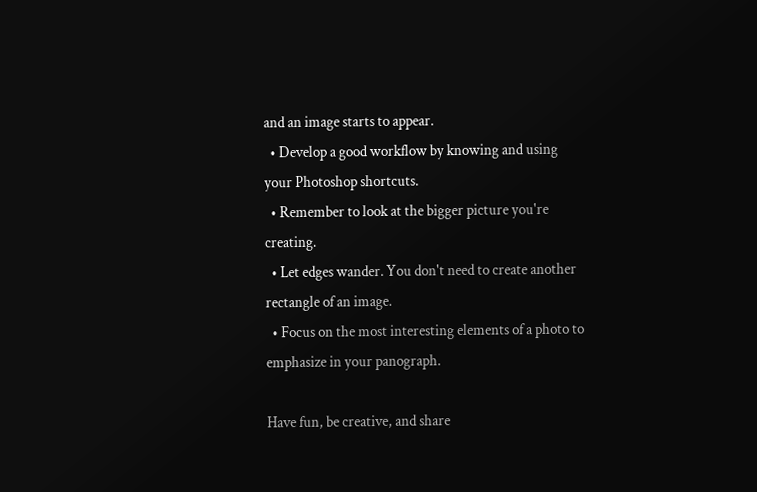and an image starts to appear.
  • Develop a good workflow by knowing and using your Photoshop shortcuts.
  • Remember to look at the bigger picture you're creating.
  • Let edges wander. You don't need to create another rectangle of an image.
  • Focus on the most interesting elements of a photo to emphasize in your panograph.

Have fun, be creative, and share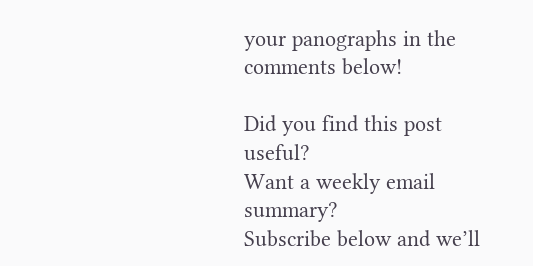your panographs in the comments below!

Did you find this post useful?
Want a weekly email summary?
Subscribe below and we’ll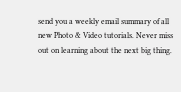send you a weekly email summary of all new Photo & Video tutorials. Never miss out on learning about the next big thing.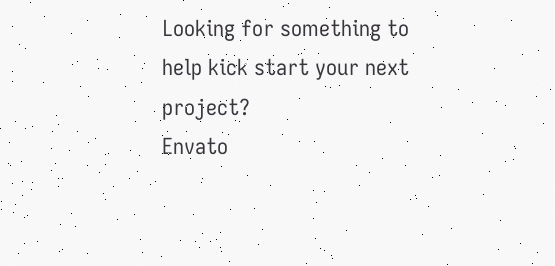Looking for something to help kick start your next project?
Envato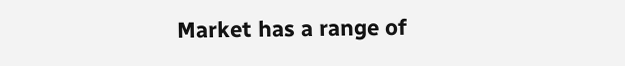Market has a range of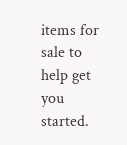items for sale to help get you started.